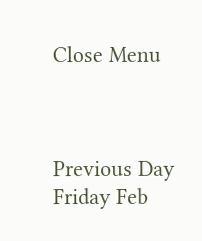Close Menu



Previous Day
Friday Feb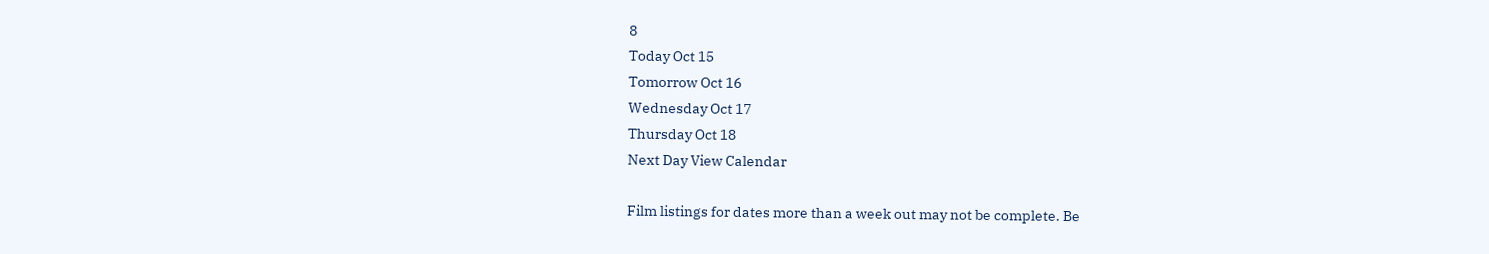8
Today Oct 15
Tomorrow Oct 16
Wednesday Oct 17
Thursday Oct 18
Next Day View Calendar

Film listings for dates more than a week out may not be complete. Be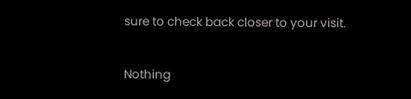sure to check back closer to your visit.

Nothing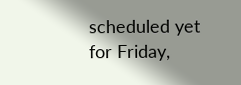scheduled yet for Friday,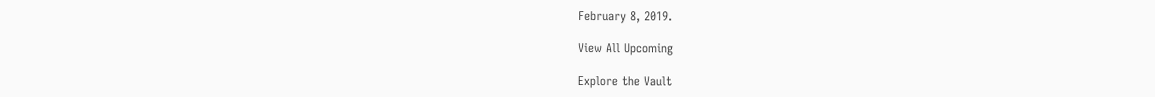February 8, 2019.

View All Upcoming

Explore the Vault